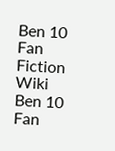Ben 10 Fan Fiction Wiki
Ben 10 Fan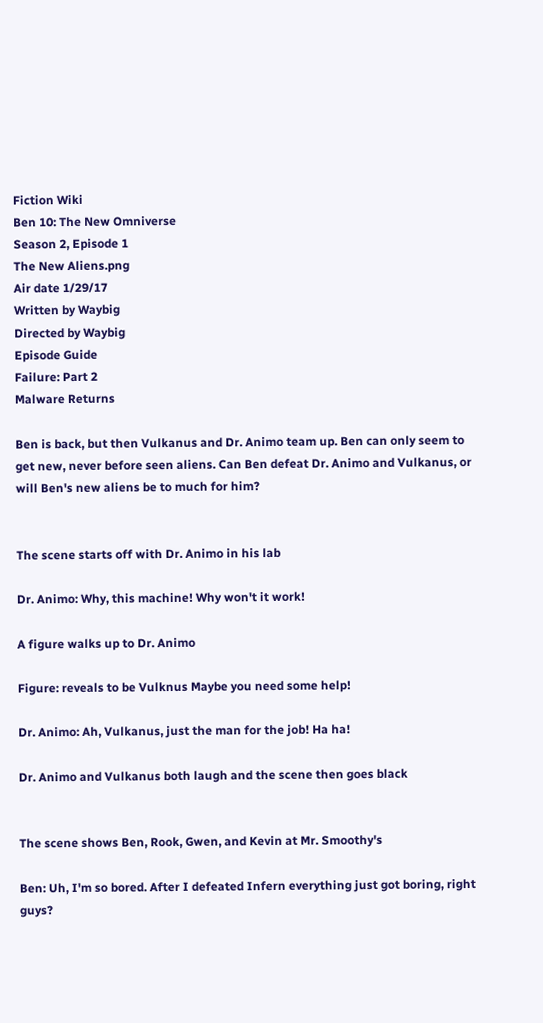Fiction Wiki
Ben 10: The New Omniverse
Season 2, Episode 1
The New Aliens.png
Air date 1/29/17
Written by Waybig
Directed by Waybig
Episode Guide
Failure: Part 2
Malware Returns

Ben is back, but then Vulkanus and Dr. Animo team up. Ben can only seem to get new, never before seen aliens. Can Ben defeat Dr. Animo and Vulkanus, or will Ben's new aliens be to much for him?


The scene starts off with Dr. Animo in his lab

Dr. Animo: Why, this machine! Why won't it work!

A figure walks up to Dr. Animo

Figure: reveals to be Vulknus Maybe you need some help!

Dr. Animo: Ah, Vulkanus, just the man for the job! Ha ha!

Dr. Animo and Vulkanus both laugh and the scene then goes black


The scene shows Ben, Rook, Gwen, and Kevin at Mr. Smoothy's

Ben: Uh, I'm so bored. After I defeated Infern everything just got boring, right guys?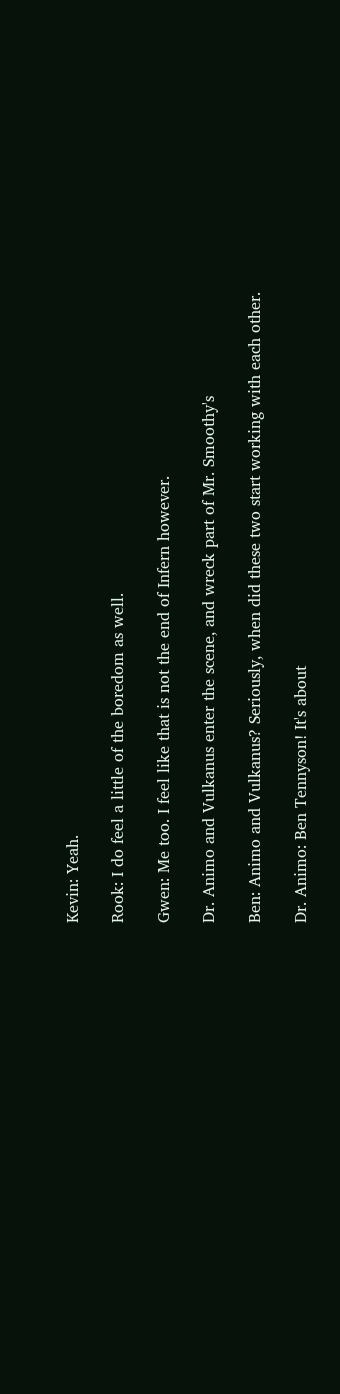Kevin: Yeah.

Rook: I do feel a little of the boredom as well.

Gwen: Me too. I feel like that is not the end of Infern however.

Dr. Animo and Vulkanus enter the scene, and wreck part of Mr. Smoothy's

Ben: Animo and Vulkanus? Seriously, when did these two start working with each other.

Dr. Animo: Ben Tennyson! It's about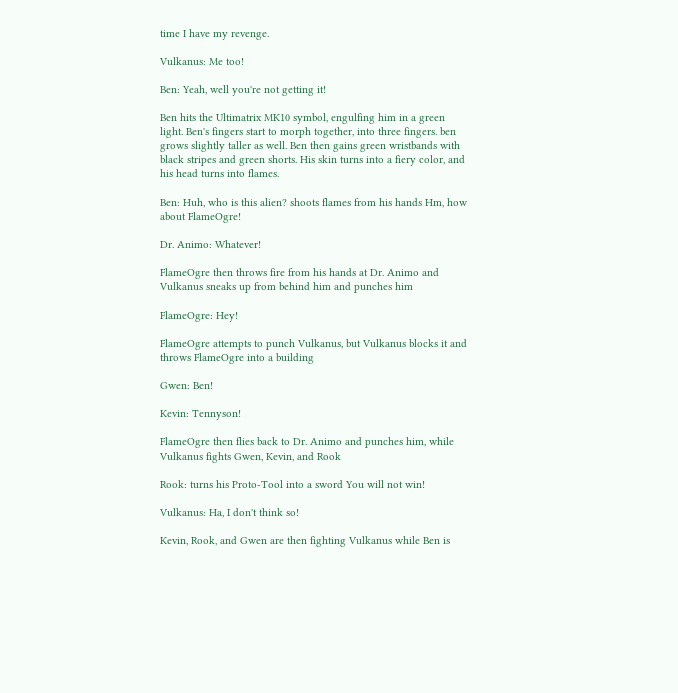time I have my revenge.

Vulkanus: Me too!

Ben: Yeah, well you're not getting it!

Ben hits the Ultimatrix MK10 symbol, engulfing him in a green light. Ben's fingers start to morph together, into three fingers. ben grows slightly taller as well. Ben then gains green wristbands with black stripes and green shorts. His skin turns into a fiery color, and his head turns into flames.

Ben: Huh, who is this alien? shoots flames from his hands Hm, how about FlameOgre!

Dr. Animo: Whatever!

FlameOgre then throws fire from his hands at Dr. Animo and Vulkanus sneaks up from behind him and punches him

FlameOgre: Hey!

FlameOgre attempts to punch Vulkanus, but Vulkanus blocks it and throws FlameOgre into a building

Gwen: Ben!

Kevin: Tennyson!

FlameOgre then flies back to Dr. Animo and punches him, while Vulkanus fights Gwen, Kevin, and Rook

Rook: turns his Proto-Tool into a sword You will not win!

Vulkanus: Ha, I don't think so!

Kevin, Rook, and Gwen are then fighting Vulkanus while Ben is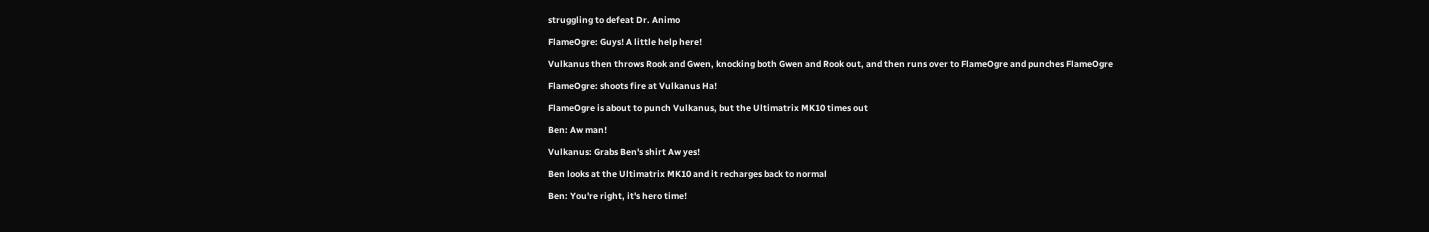struggling to defeat Dr. Animo

FlameOgre: Guys! A little help here!

Vulkanus then throws Rook and Gwen, knocking both Gwen and Rook out, and then runs over to FlameOgre and punches FlameOgre

FlameOgre: shoots fire at Vulkanus Ha!

FlameOgre is about to punch Vulkanus, but the Ultimatrix MK10 times out

Ben: Aw man!

Vulkanus: Grabs Ben's shirt Aw yes!

Ben looks at the Ultimatrix MK10 and it recharges back to normal

Ben: You're right, it's hero time!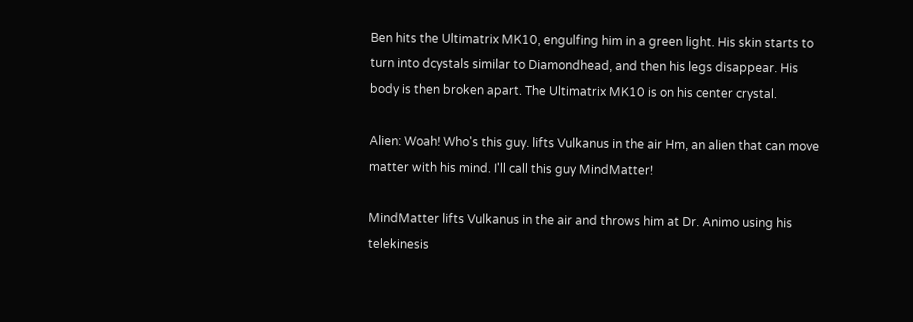Ben hits the Ultimatrix MK10, engulfing him in a green light. His skin starts to turn into dcystals similar to Diamondhead, and then his legs disappear. His body is then broken apart. The Ultimatrix MK10 is on his center crystal.

Alien: Woah! Who's this guy. lifts Vulkanus in the air Hm, an alien that can move matter with his mind. I'll call this guy MindMatter!

MindMatter lifts Vulkanus in the air and throws him at Dr. Animo using his telekinesis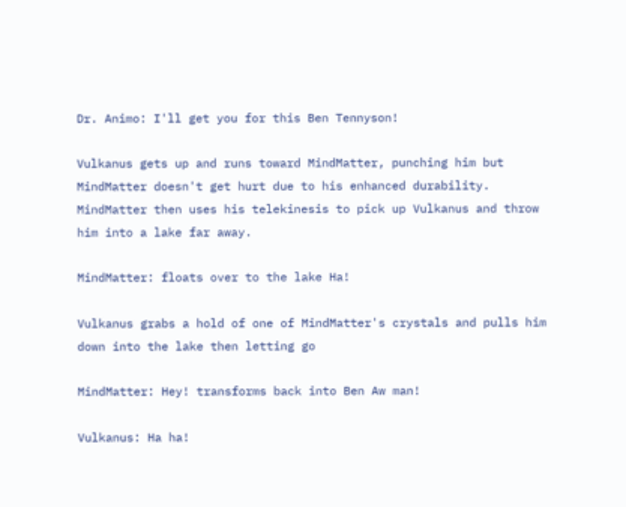Dr. Animo: I'll get you for this Ben Tennyson!

Vulkanus gets up and runs toward MindMatter, punching him but MindMatter doesn't get hurt due to his enhanced durability. MindMatter then uses his telekinesis to pick up Vulkanus and throw him into a lake far away.

MindMatter: floats over to the lake Ha!

Vulkanus grabs a hold of one of MindMatter's crystals and pulls him down into the lake then letting go

MindMatter: Hey! transforms back into Ben Aw man!

Vulkanus: Ha ha!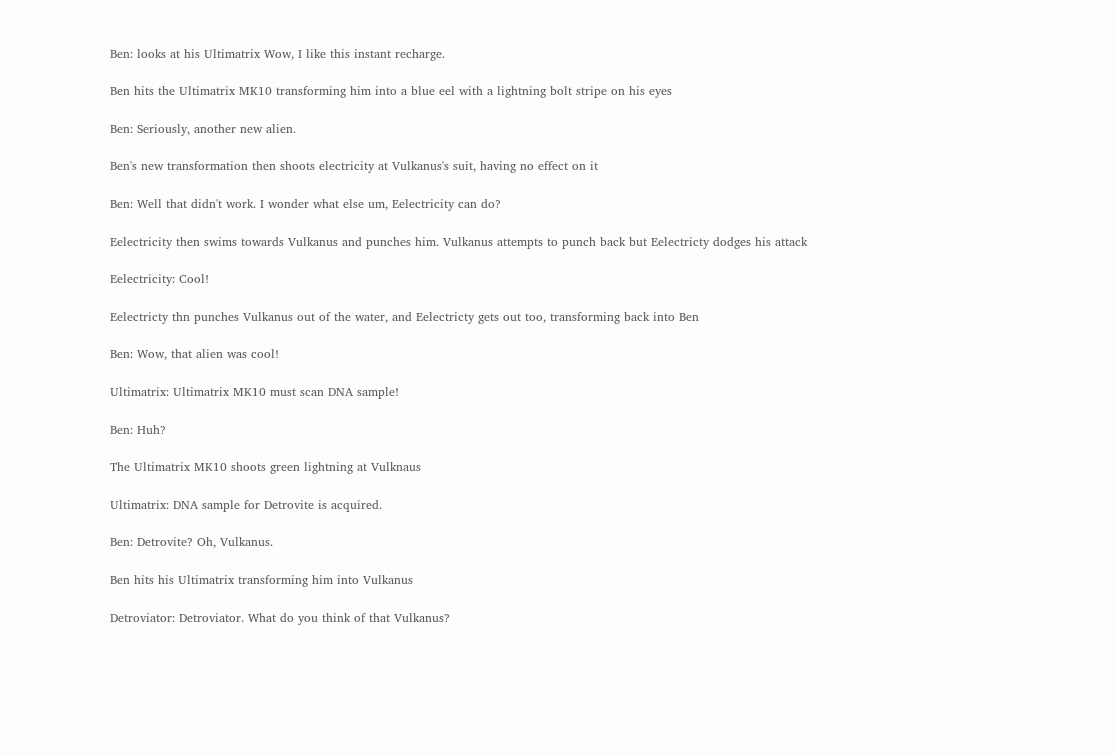Ben: looks at his Ultimatrix Wow, I like this instant recharge.

Ben hits the Ultimatrix MK10 transforming him into a blue eel with a lightning bolt stripe on his eyes

Ben: Seriously, another new alien.

Ben's new transformation then shoots electricity at Vulkanus's suit, having no effect on it

Ben: Well that didn't work. I wonder what else um, Eelectricity can do?

Eelectricity then swims towards Vulkanus and punches him. Vulkanus attempts to punch back but Eelectricty dodges his attack

Eelectricity: Cool!

Eelectricty thn punches Vulkanus out of the water, and Eelectricty gets out too, transforming back into Ben

Ben: Wow, that alien was cool!

Ultimatrix: Ultimatrix MK10 must scan DNA sample!

Ben: Huh?

The Ultimatrix MK10 shoots green lightning at Vulknaus

Ultimatrix: DNA sample for Detrovite is acquired.

Ben: Detrovite? Oh, Vulkanus.

Ben hits his Ultimatrix transforming him into Vulkanus

Detroviator: Detroviator. What do you think of that Vulkanus?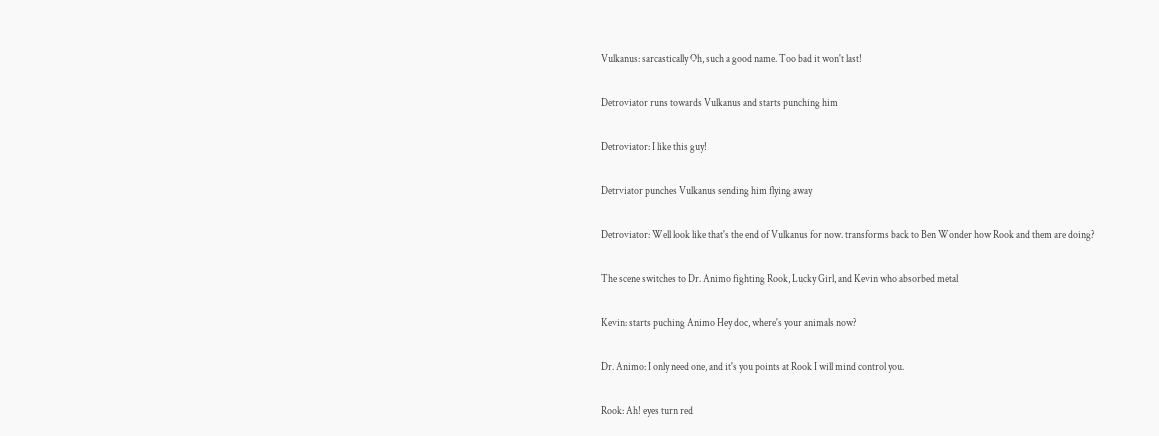Vulkanus: sarcastically Oh, such a good name. Too bad it won't last!

Detroviator runs towards Vulkanus and starts punching him

Detroviator: I like this guy!

Detrviator punches Vulkanus sending him flying away

Detroviator: Well look like that's the end of Vulkanus for now. transforms back to Ben Wonder how Rook and them are doing?

The scene switches to Dr. Animo fighting Rook, Lucky Girl, and Kevin who absorbed metal

Kevin: starts puching Animo Hey doc, where's your animals now?

Dr. Animo: I only need one, and it's you points at Rook I will mind control you.

Rook: Ah! eyes turn red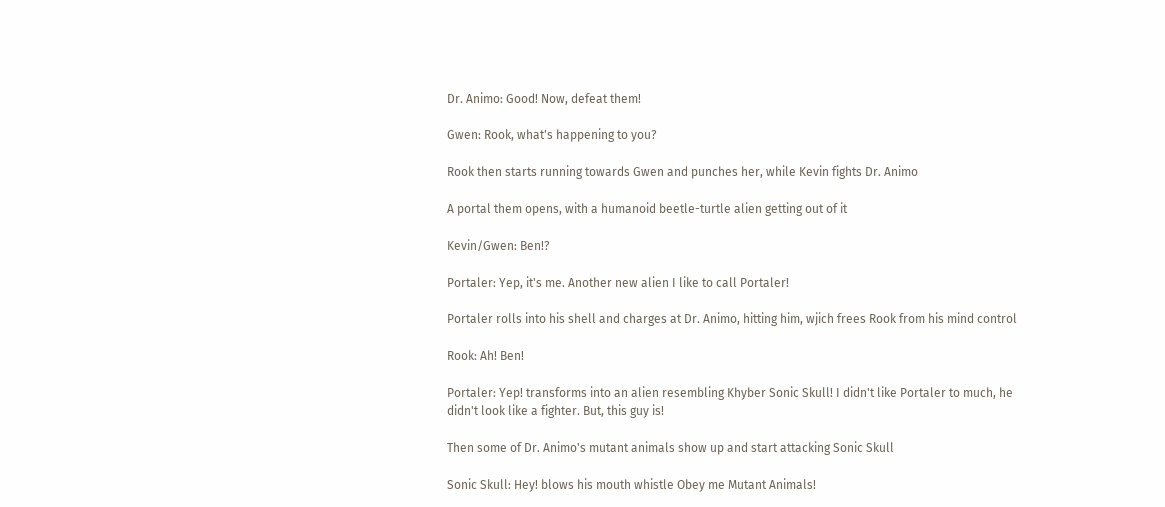Dr. Animo: Good! Now, defeat them!

Gwen: Rook, what's happening to you?

Rook then starts running towards Gwen and punches her, while Kevin fights Dr. Animo

A portal them opens, with a humanoid beetle-turtle alien getting out of it

Kevin/Gwen: Ben!?

Portaler: Yep, it's me. Another new alien I like to call Portaler!

Portaler rolls into his shell and charges at Dr. Animo, hitting him, wjich frees Rook from his mind control

Rook: Ah! Ben!

Portaler: Yep! transforms into an alien resembling Khyber Sonic Skull! I didn't like Portaler to much, he didn't look like a fighter. But, this guy is!

Then some of Dr. Animo's mutant animals show up and start attacking Sonic Skull

Sonic Skull: Hey! blows his mouth whistle Obey me Mutant Animals!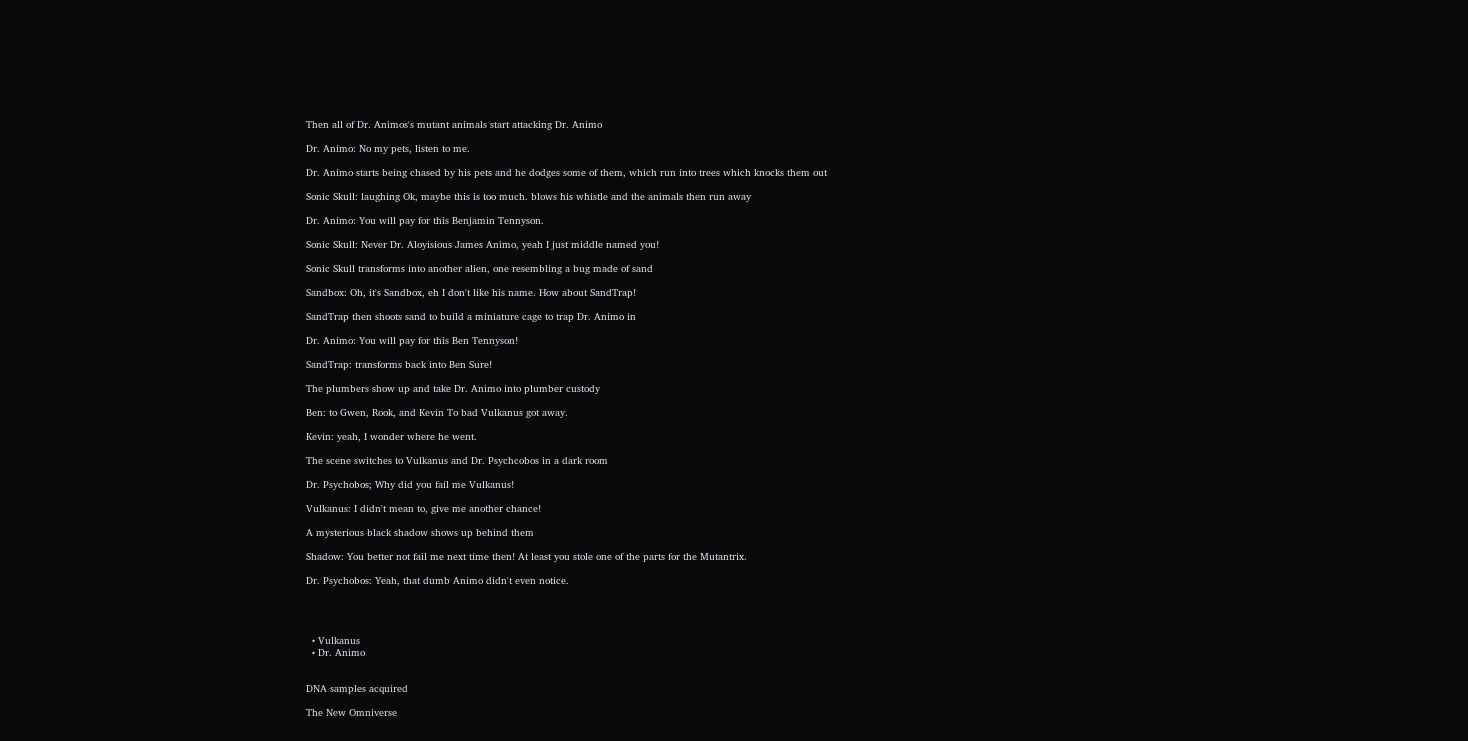Then all of Dr. Animos's mutant animals start attacking Dr. Animo

Dr. Animo: No my pets, listen to me.

Dr. Animo starts being chased by his pets and he dodges some of them, which run into trees which knocks them out

Sonic Skull: laughing Ok, maybe this is too much. blows his whistle and the animals then run away

Dr. Animo: You will pay for this Benjamin Tennyson.

Sonic Skull: Never Dr. Aloyisious James Animo, yeah I just middle named you!

Sonic Skull transforms into another alien, one resembling a bug made of sand

Sandbox: Oh, it's Sandbox, eh I don't like his name. How about SandTrap!

SandTrap then shoots sand to build a miniature cage to trap Dr. Animo in

Dr. Animo: You will pay for this Ben Tennyson!

SandTrap: transforms back into Ben Sure!

The plumbers show up and take Dr. Animo into plumber custody

Ben: to Gwen, Rook, and Kevin To bad Vulkanus got away.

Kevin: yeah, I wonder where he went.

The scene switches to Vulkanus and Dr. Psychcobos in a dark room

Dr. Psychobos; Why did you fail me Vulkanus!

Vulkanus: I didn't mean to, give me another chance!

A mysterious black shadow shows up behind them

Shadow: You better not fail me next time then! At least you stole one of the parts for the Mutantrix.

Dr. Psychobos: Yeah, that dumb Animo didn't even notice.




  • Vulkanus
  • Dr. Animo


DNA samples acquired

The New Omniverse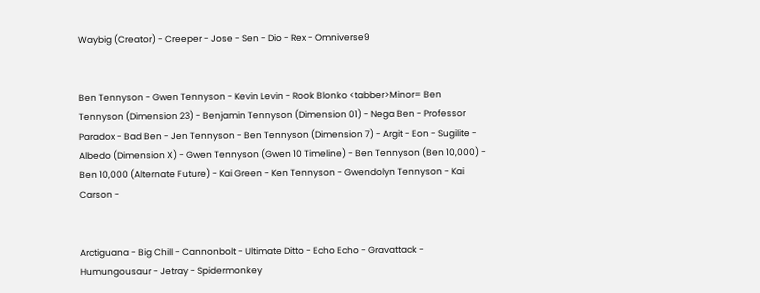Waybig (Creator) - Creeper - Jose - Sen - Dio - Rex - Omniverse9


Ben Tennyson - Gwen Tennyson - Kevin Levin - Rook Blonko <tabber>Minor= Ben Tennyson (Dimension 23) - Benjamin Tennyson (Dimension 01) - Nega Ben - Professor Paradox - Bad Ben - Jen Tennyson - Ben Tennyson (Dimension 7) - Argit - Eon - Sugilite - Albedo (Dimension X) - Gwen Tennyson (Gwen 10 Timeline) - Ben Tennyson (Ben 10,000) - Ben 10,000 (Alternate Future) - Kai Green - Ken Tennyson - Gwendolyn Tennyson - Kai Carson -


Arctiguana - Big Chill - Cannonbolt - Ultimate Ditto - Echo Echo - Gravattack - Humungousaur - Jetray - Spidermonkey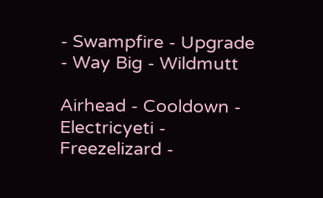- Swampfire - Upgrade - Way Big - Wildmutt

Airhead - Cooldown - Electricyeti - Freezelizard -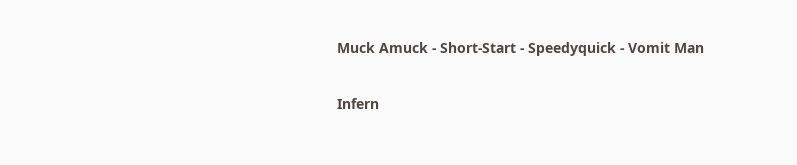Muck Amuck - Short-Start - Speedyquick - Vomit Man


Infern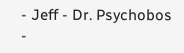- Jeff - Dr. Psychobos -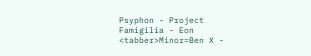Psyphon - Project Famigilia - Eon <tabber>Minor=Ben X -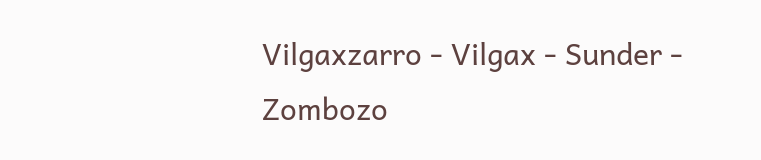Vilgaxzarro - Vilgax - Sunder - Zombozo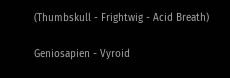(Thumbskull - Frightwig - Acid Breath)

Geniosapien - Vyroid